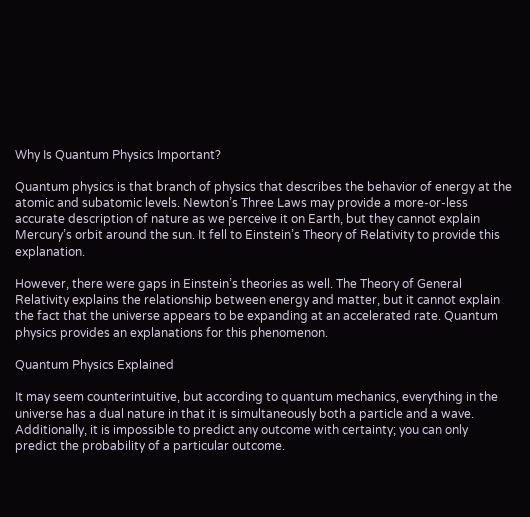Why Is Quantum Physics Important?

Quantum physics is that branch of physics that describes the behavior of energy at the atomic and subatomic levels. Newton’s Three Laws may provide a more-or-less accurate description of nature as we perceive it on Earth, but they cannot explain Mercury’s orbit around the sun. It fell to Einstein’s Theory of Relativity to provide this explanation.

However, there were gaps in Einstein’s theories as well. The Theory of General Relativity explains the relationship between energy and matter, but it cannot explain the fact that the universe appears to be expanding at an accelerated rate. Quantum physics provides an explanations for this phenomenon.

Quantum Physics Explained

It may seem counterintuitive, but according to quantum mechanics, everything in the universe has a dual nature in that it is simultaneously both a particle and a wave. Additionally, it is impossible to predict any outcome with certainty; you can only predict the probability of a particular outcome.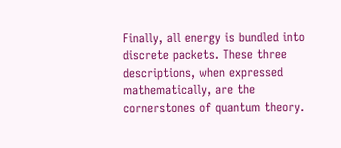Finally, all energy is bundled into discrete packets. These three descriptions, when expressed mathematically, are the cornerstones of quantum theory.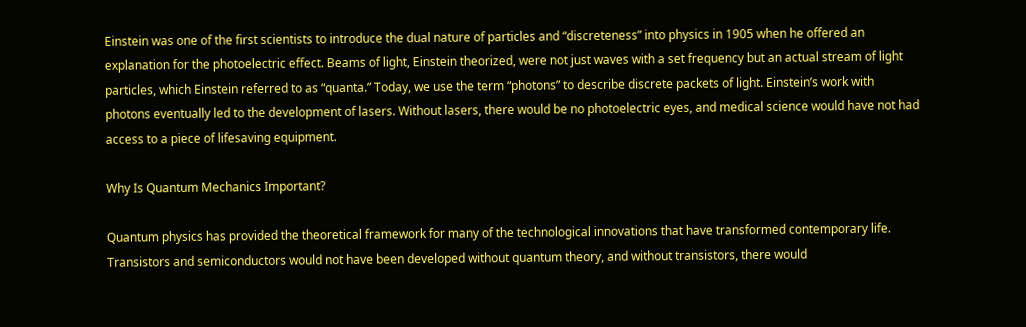Einstein was one of the first scientists to introduce the dual nature of particles and “discreteness” into physics in 1905 when he offered an explanation for the photoelectric effect. Beams of light, Einstein theorized, were not just waves with a set frequency but an actual stream of light particles, which Einstein referred to as “quanta.” Today, we use the term “photons” to describe discrete packets of light. Einstein’s work with photons eventually led to the development of lasers. Without lasers, there would be no photoelectric eyes, and medical science would have not had access to a piece of lifesaving equipment.

Why Is Quantum Mechanics Important?

Quantum physics has provided the theoretical framework for many of the technological innovations that have transformed contemporary life. Transistors and semiconductors would not have been developed without quantum theory, and without transistors, there would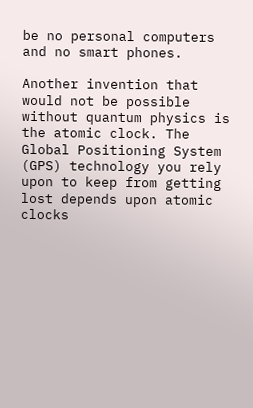be no personal computers and no smart phones.

Another invention that would not be possible without quantum physics is the atomic clock. The Global Positioning System (GPS) technology you rely upon to keep from getting lost depends upon atomic clocks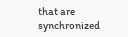that are synchronized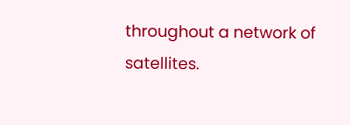throughout a network of satellites.